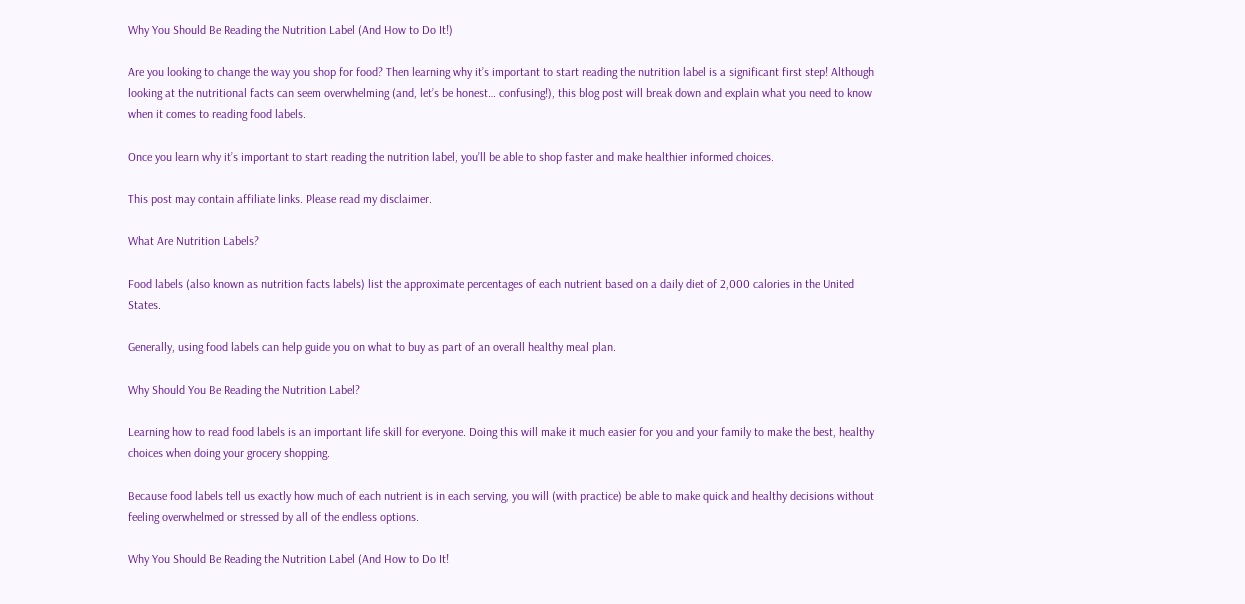Why You Should Be Reading the Nutrition Label (And How to Do It!)

Are you looking to change the way you shop for food? Then learning why it’s important to start reading the nutrition label is a significant first step! Although looking at the nutritional facts can seem overwhelming (and, let’s be honest… confusing!), this blog post will break down and explain what you need to know when it comes to reading food labels.

Once you learn why it’s important to start reading the nutrition label, you’ll be able to shop faster and make healthier informed choices.

This post may contain affiliate links. Please read my disclaimer.

What Are Nutrition Labels?

Food labels (also known as nutrition facts labels) list the approximate percentages of each nutrient based on a daily diet of 2,000 calories in the United States.

Generally, using food labels can help guide you on what to buy as part of an overall healthy meal plan.

Why Should You Be Reading the Nutrition Label?

Learning how to read food labels is an important life skill for everyone. Doing this will make it much easier for you and your family to make the best, healthy choices when doing your grocery shopping.

Because food labels tell us exactly how much of each nutrient is in each serving, you will (with practice) be able to make quick and healthy decisions without feeling overwhelmed or stressed by all of the endless options.

Why You Should Be Reading the Nutrition Label (And How to Do It!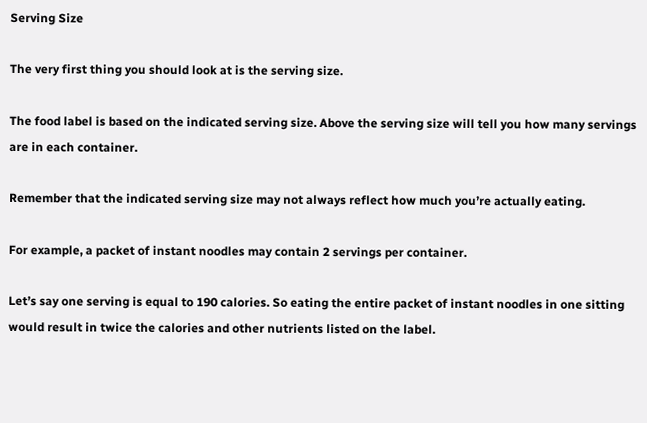Serving Size

The very first thing you should look at is the serving size.

The food label is based on the indicated serving size. Above the serving size will tell you how many servings are in each container.

Remember that the indicated serving size may not always reflect how much you’re actually eating.

For example, a packet of instant noodles may contain 2 servings per container.

Let’s say one serving is equal to 190 calories. So eating the entire packet of instant noodles in one sitting would result in twice the calories and other nutrients listed on the label.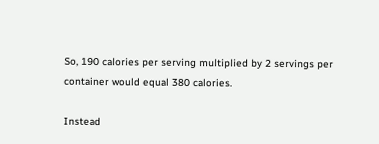So, 190 calories per serving multiplied by 2 servings per container would equal 380 calories.

Instead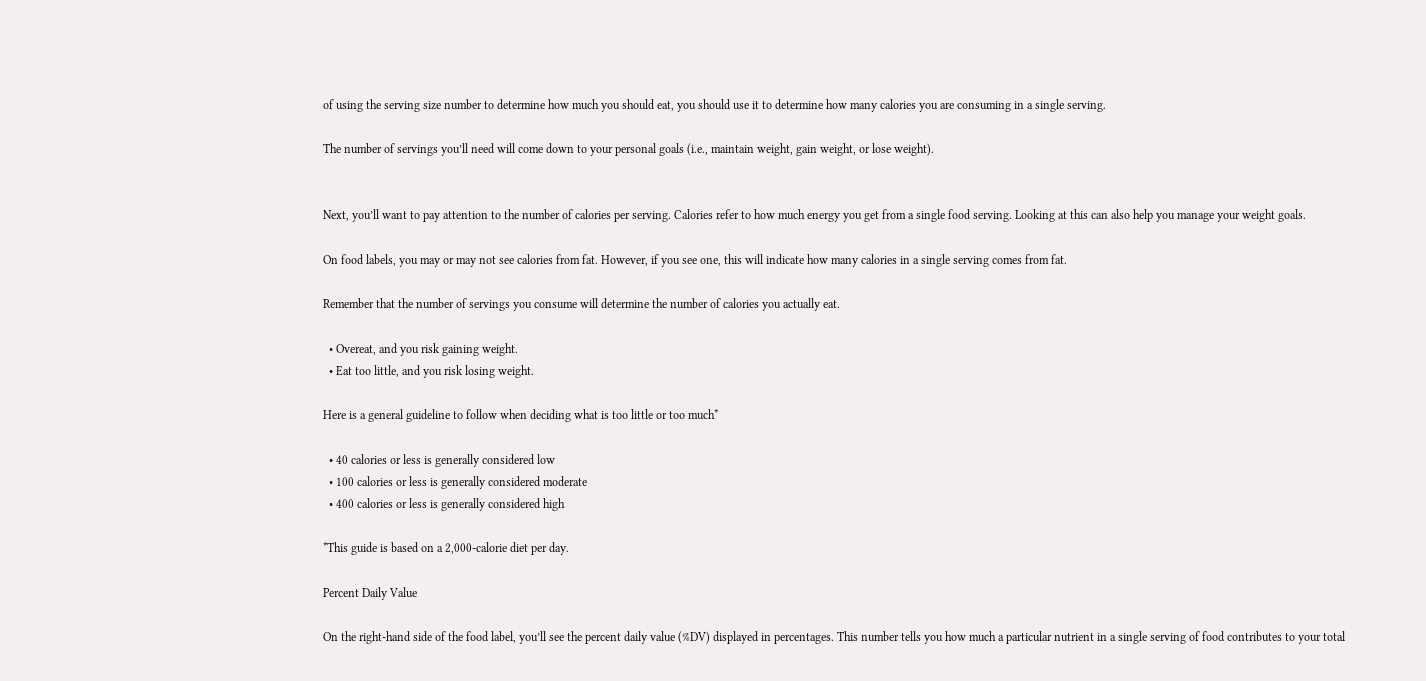of using the serving size number to determine how much you should eat, you should use it to determine how many calories you are consuming in a single serving.

The number of servings you’ll need will come down to your personal goals (i.e., maintain weight, gain weight, or lose weight).


Next, you’ll want to pay attention to the number of calories per serving. Calories refer to how much energy you get from a single food serving. Looking at this can also help you manage your weight goals.

On food labels, you may or may not see calories from fat. However, if you see one, this will indicate how many calories in a single serving comes from fat.

Remember that the number of servings you consume will determine the number of calories you actually eat.

  • Overeat, and you risk gaining weight.
  • Eat too little, and you risk losing weight.

Here is a general guideline to follow when deciding what is too little or too much*

  • 40 calories or less is generally considered low
  • 100 calories or less is generally considered moderate
  • 400 calories or less is generally considered high

*This guide is based on a 2,000-calorie diet per day.

Percent Daily Value

On the right-hand side of the food label, you’ll see the percent daily value (%DV) displayed in percentages. This number tells you how much a particular nutrient in a single serving of food contributes to your total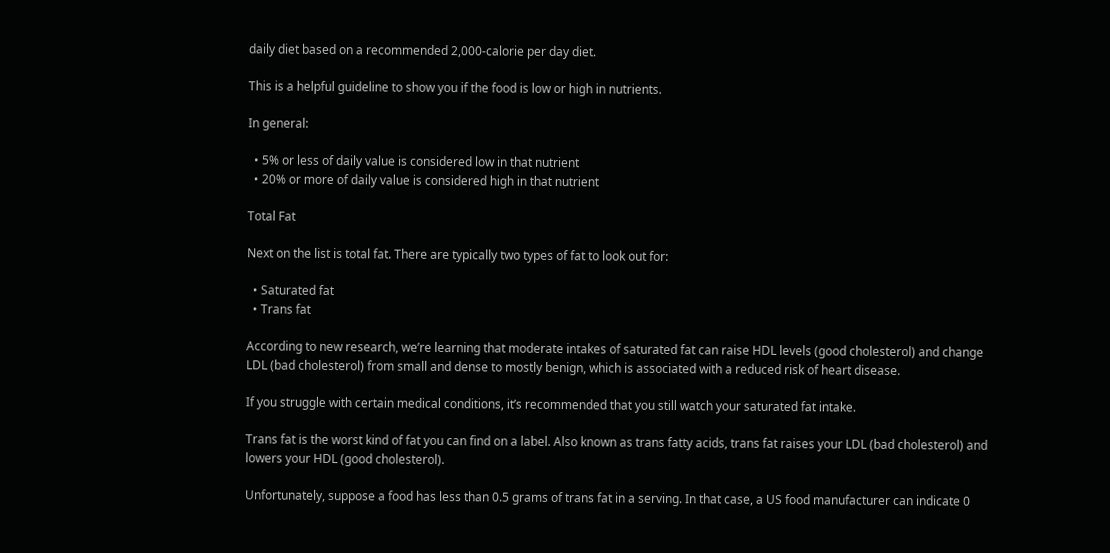daily diet based on a recommended 2,000-calorie per day diet.

This is a helpful guideline to show you if the food is low or high in nutrients.

In general:

  • 5% or less of daily value is considered low in that nutrient
  • 20% or more of daily value is considered high in that nutrient

Total Fat

Next on the list is total fat. There are typically two types of fat to look out for:

  • Saturated fat
  • Trans fat

According to new research, we’re learning that moderate intakes of saturated fat can raise HDL levels (good cholesterol) and change LDL (bad cholesterol) from small and dense to mostly benign, which is associated with a reduced risk of heart disease.

If you struggle with certain medical conditions, it’s recommended that you still watch your saturated fat intake.

Trans fat is the worst kind of fat you can find on a label. Also known as trans fatty acids, trans fat raises your LDL (bad cholesterol) and lowers your HDL (good cholesterol).

Unfortunately, suppose a food has less than 0.5 grams of trans fat in a serving. In that case, a US food manufacturer can indicate 0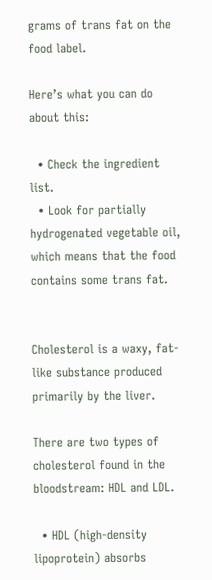grams of trans fat on the food label.

Here’s what you can do about this:

  • Check the ingredient list.
  • Look for partially hydrogenated vegetable oil, which means that the food contains some trans fat.


Cholesterol is a waxy, fat-like substance produced primarily by the liver.

There are two types of cholesterol found in the bloodstream: HDL and LDL.

  • HDL (high-density lipoprotein) absorbs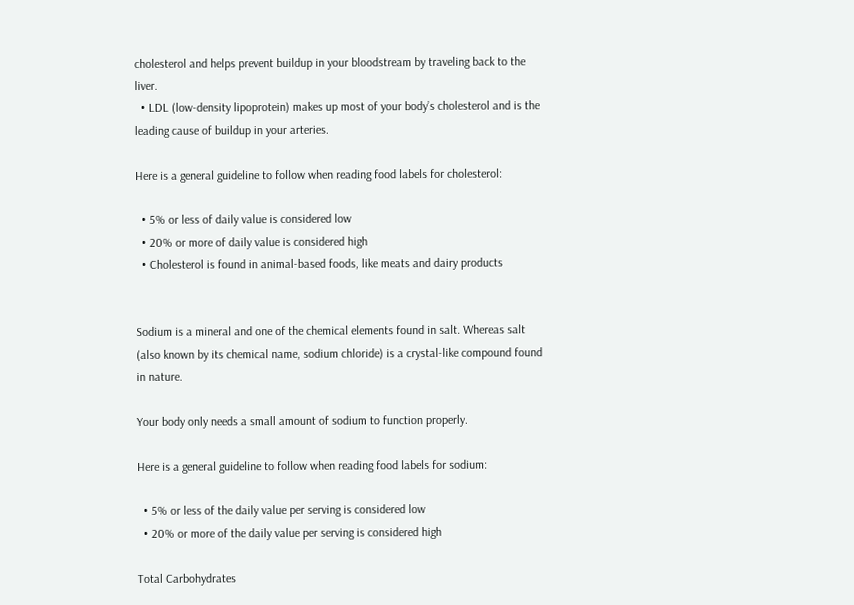cholesterol and helps prevent buildup in your bloodstream by traveling back to the liver.
  • LDL (low-density lipoprotein) makes up most of your body’s cholesterol and is the leading cause of buildup in your arteries.

Here is a general guideline to follow when reading food labels for cholesterol:

  • 5% or less of daily value is considered low
  • 20% or more of daily value is considered high
  • Cholesterol is found in animal-based foods, like meats and dairy products


Sodium is a mineral and one of the chemical elements found in salt. Whereas salt (also known by its chemical name, sodium chloride) is a crystal-like compound found in nature.

Your body only needs a small amount of sodium to function properly.

Here is a general guideline to follow when reading food labels for sodium:

  • 5% or less of the daily value per serving is considered low
  • 20% or more of the daily value per serving is considered high

Total Carbohydrates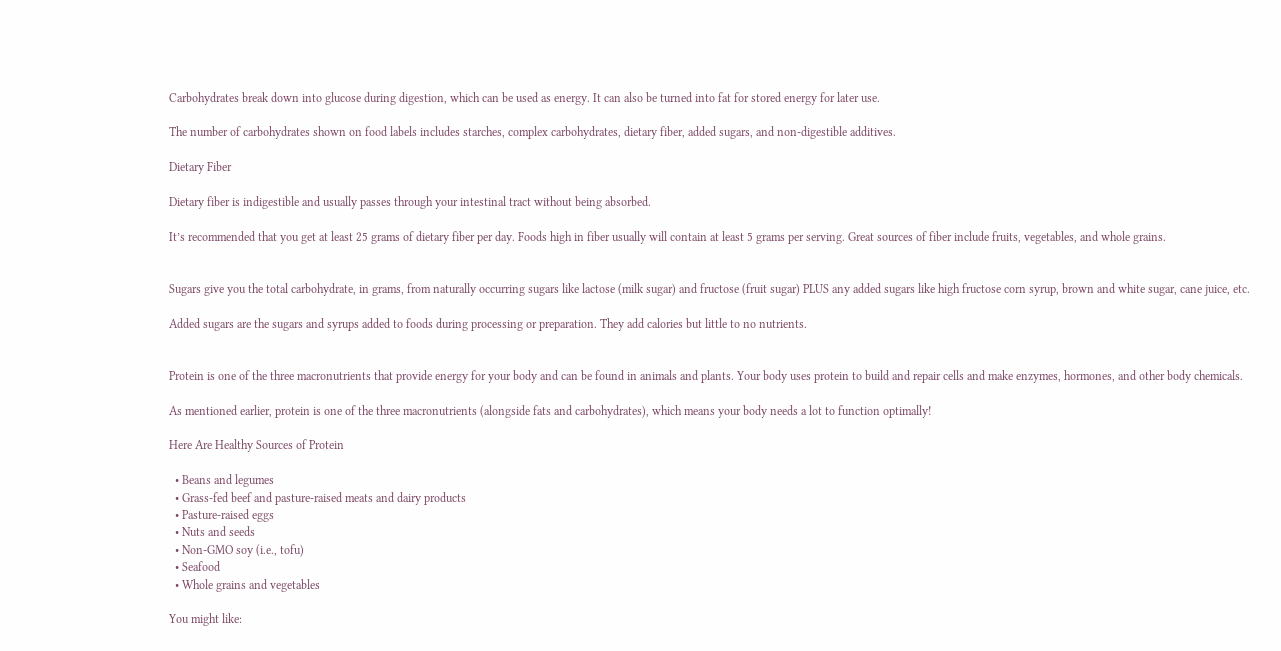Carbohydrates break down into glucose during digestion, which can be used as energy. It can also be turned into fat for stored energy for later use.

The number of carbohydrates shown on food labels includes starches, complex carbohydrates, dietary fiber, added sugars, and non-digestible additives.

Dietary Fiber

Dietary fiber is indigestible and usually passes through your intestinal tract without being absorbed.

It’s recommended that you get at least 25 grams of dietary fiber per day. Foods high in fiber usually will contain at least 5 grams per serving. Great sources of fiber include fruits, vegetables, and whole grains.


Sugars give you the total carbohydrate, in grams, from naturally occurring sugars like lactose (milk sugar) and fructose (fruit sugar) PLUS any added sugars like high fructose corn syrup, brown and white sugar, cane juice, etc.

Added sugars are the sugars and syrups added to foods during processing or preparation. They add calories but little to no nutrients.


Protein is one of the three macronutrients that provide energy for your body and can be found in animals and plants. Your body uses protein to build and repair cells and make enzymes, hormones, and other body chemicals.

As mentioned earlier, protein is one of the three macronutrients (alongside fats and carbohydrates), which means your body needs a lot to function optimally!

Here Are Healthy Sources of Protein

  • Beans and legumes
  • Grass-fed beef and pasture-raised meats and dairy products
  • Pasture-raised eggs
  • Nuts and seeds
  • Non-GMO soy (i.e., tofu)
  • Seafood
  • Whole grains and vegetables

You might like: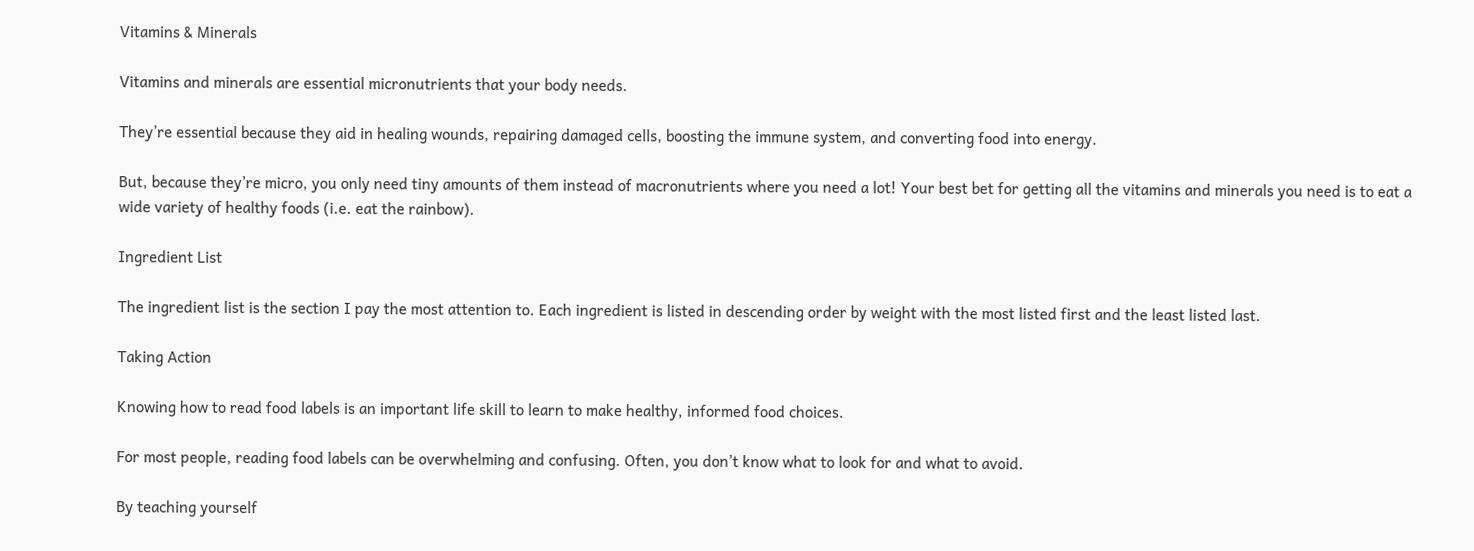Vitamins & Minerals

Vitamins and minerals are essential micronutrients that your body needs.

They’re essential because they aid in healing wounds, repairing damaged cells, boosting the immune system, and converting food into energy.

But, because they’re micro, you only need tiny amounts of them instead of macronutrients where you need a lot! Your best bet for getting all the vitamins and minerals you need is to eat a wide variety of healthy foods (i.e. eat the rainbow).

Ingredient List

The ingredient list is the section I pay the most attention to. Each ingredient is listed in descending order by weight with the most listed first and the least listed last.

Taking Action

Knowing how to read food labels is an important life skill to learn to make healthy, informed food choices.

For most people, reading food labels can be overwhelming and confusing. Often, you don’t know what to look for and what to avoid.

By teaching yourself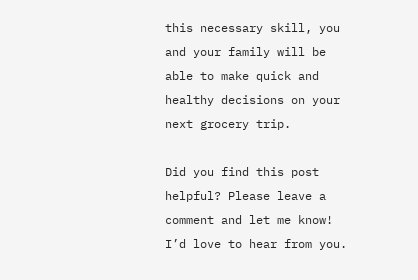this necessary skill, you and your family will be able to make quick and healthy decisions on your next grocery trip.

Did you find this post helpful? Please leave a comment and let me know! I’d love to hear from you.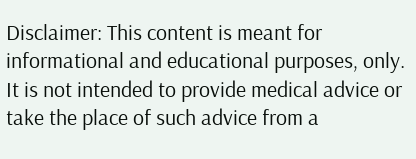Disclaimer: This content is meant for informational and educational purposes, only. It is not intended to provide medical advice or take the place of such advice from a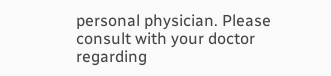personal physician. Please consult with your doctor regarding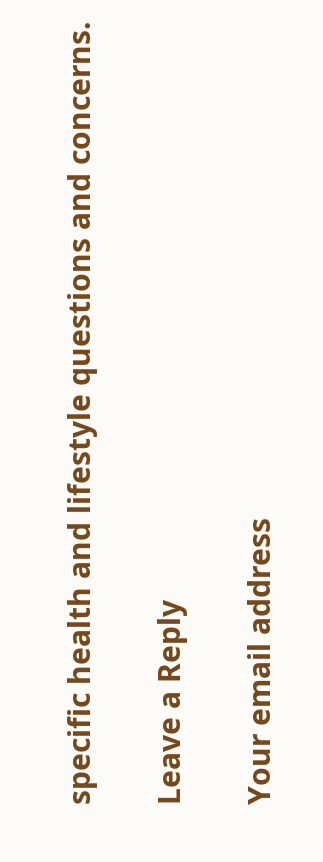specific health and lifestyle questions and concerns.

Leave a Reply

Your email address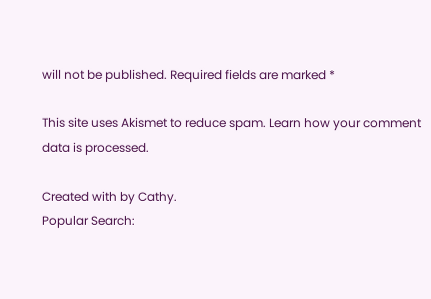will not be published. Required fields are marked *

This site uses Akismet to reduce spam. Learn how your comment data is processed.

Created with by Cathy.
Popular Search: